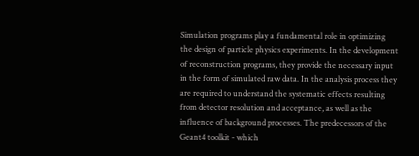Simulation programs play a fundamental role in optimizing the design of particle physics experiments. In the development of reconstruction programs, they provide the necessary input in the form of simulated raw data. In the analysis process they are required to understand the systematic effects resulting from detector resolution and acceptance, as well as the influence of background processes. The predecessors of the Geant4 toolkit - which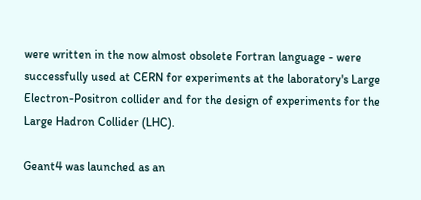were written in the now almost obsolete Fortran language - were successfully used at CERN for experiments at the laboratory's Large Electron-Positron collider and for the design of experiments for the Large Hadron Collider (LHC).

Geant4 was launched as an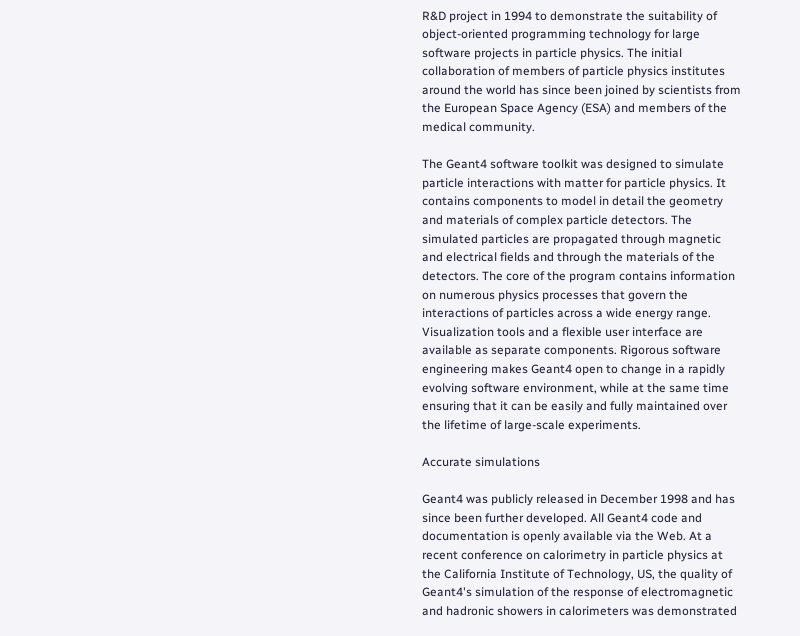R&D project in 1994 to demonstrate the suitability of object-oriented programming technology for large software projects in particle physics. The initial collaboration of members of particle physics institutes around the world has since been joined by scientists from the European Space Agency (ESA) and members of the medical community.

The Geant4 software toolkit was designed to simulate particle interactions with matter for particle physics. It contains components to model in detail the geometry and materials of complex particle detectors. The simulated particles are propagated through magnetic and electrical fields and through the materials of the detectors. The core of the program contains information on numerous physics processes that govern the interactions of particles across a wide energy range. Visualization tools and a flexible user interface are available as separate components. Rigorous software engineering makes Geant4 open to change in a rapidly evolving software environment, while at the same time ensuring that it can be easily and fully maintained over the lifetime of large-scale experiments.

Accurate simulations

Geant4 was publicly released in December 1998 and has since been further developed. All Geant4 code and documentation is openly available via the Web. At a recent conference on calorimetry in particle physics at the California Institute of Technology, US, the quality of Geant4's simulation of the response of electromagnetic and hadronic showers in calorimeters was demonstrated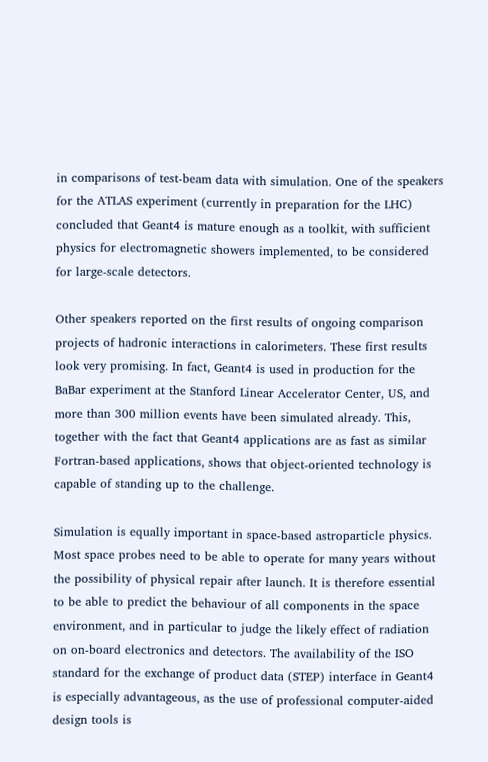in comparisons of test-beam data with simulation. One of the speakers for the ATLAS experiment (currently in preparation for the LHC) concluded that Geant4 is mature enough as a toolkit, with sufficient physics for electromagnetic showers implemented, to be considered for large-scale detectors.

Other speakers reported on the first results of ongoing comparison projects of hadronic interactions in calorimeters. These first results look very promising. In fact, Geant4 is used in production for the BaBar experiment at the Stanford Linear Accelerator Center, US, and more than 300 million events have been simulated already. This, together with the fact that Geant4 applications are as fast as similar Fortran-based applications, shows that object-oriented technology is capable of standing up to the challenge.

Simulation is equally important in space-based astroparticle physics. Most space probes need to be able to operate for many years without the possibility of physical repair after launch. It is therefore essential to be able to predict the behaviour of all components in the space environment, and in particular to judge the likely effect of radiation on on-board electronics and detectors. The availability of the ISO standard for the exchange of product data (STEP) interface in Geant4 is especially advantageous, as the use of professional computer-aided design tools is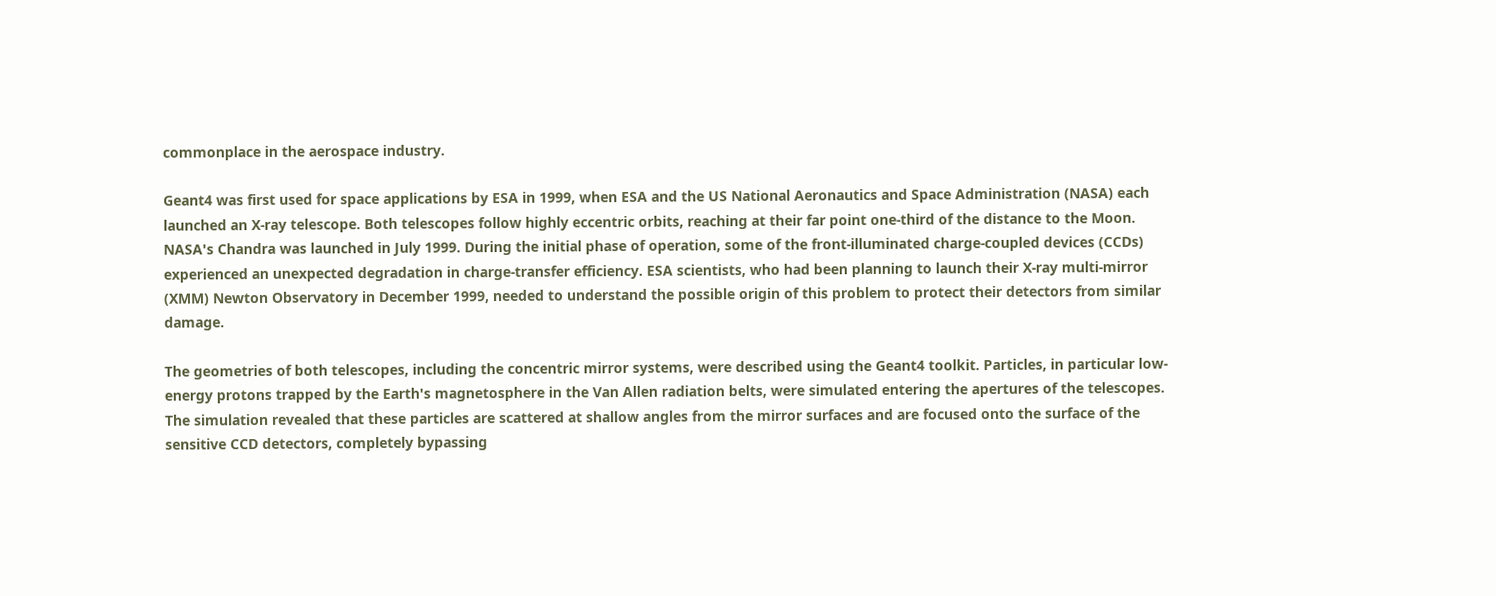commonplace in the aerospace industry.

Geant4 was first used for space applications by ESA in 1999, when ESA and the US National Aeronautics and Space Administration (NASA) each launched an X-ray telescope. Both telescopes follow highly eccentric orbits, reaching at their far point one-third of the distance to the Moon. NASA's Chandra was launched in July 1999. During the initial phase of operation, some of the front-illuminated charge-coupled devices (CCDs) experienced an unexpected degradation in charge-transfer efficiency. ESA scientists, who had been planning to launch their X-ray multi-mirror (XMM) Newton Observatory in December 1999, needed to understand the possible origin of this problem to protect their detectors from similar damage.

The geometries of both telescopes, including the concentric mirror systems, were described using the Geant4 toolkit. Particles, in particular low-energy protons trapped by the Earth's magnetosphere in the Van Allen radiation belts, were simulated entering the apertures of the telescopes. The simulation revealed that these particles are scattered at shallow angles from the mirror surfaces and are focused onto the surface of the sensitive CCD detectors, completely bypassing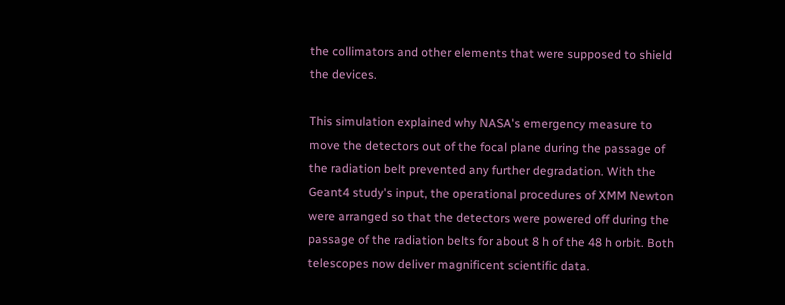the collimators and other elements that were supposed to shield the devices.

This simulation explained why NASA's emergency measure to move the detectors out of the focal plane during the passage of the radiation belt prevented any further degradation. With the Geant4 study's input, the operational procedures of XMM Newton were arranged so that the detectors were powered off during the passage of the radiation belts for about 8 h of the 48 h orbit. Both telescopes now deliver magnificent scientific data.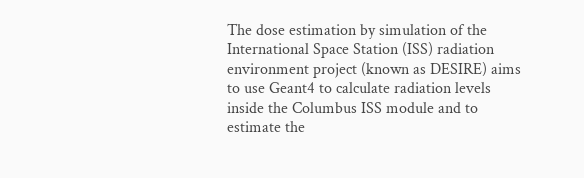The dose estimation by simulation of the International Space Station (ISS) radiation environment project (known as DESIRE) aims to use Geant4 to calculate radiation levels inside the Columbus ISS module and to estimate the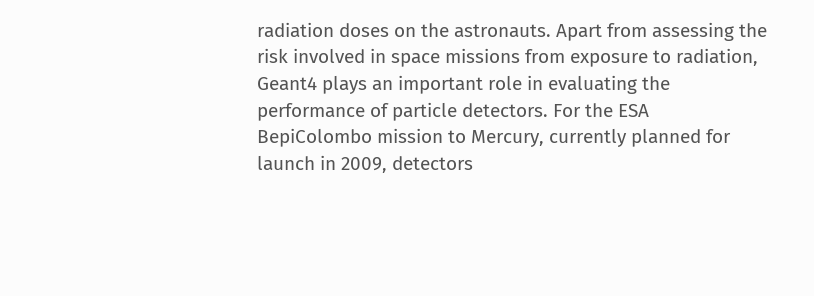radiation doses on the astronauts. Apart from assessing the risk involved in space missions from exposure to radiation, Geant4 plays an important role in evaluating the performance of particle detectors. For the ESA BepiColombo mission to Mercury, currently planned for launch in 2009, detectors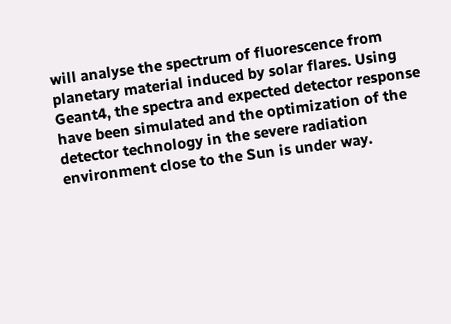will analyse the spectrum of fluorescence from planetary material induced by solar flares. Using Geant4, the spectra and expected detector response have been simulated and the optimization of the detector technology in the severe radiation environment close to the Sun is under way.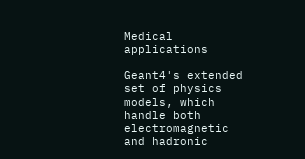Medical applications

Geant4's extended set of physics models, which handle both electromagnetic and hadronic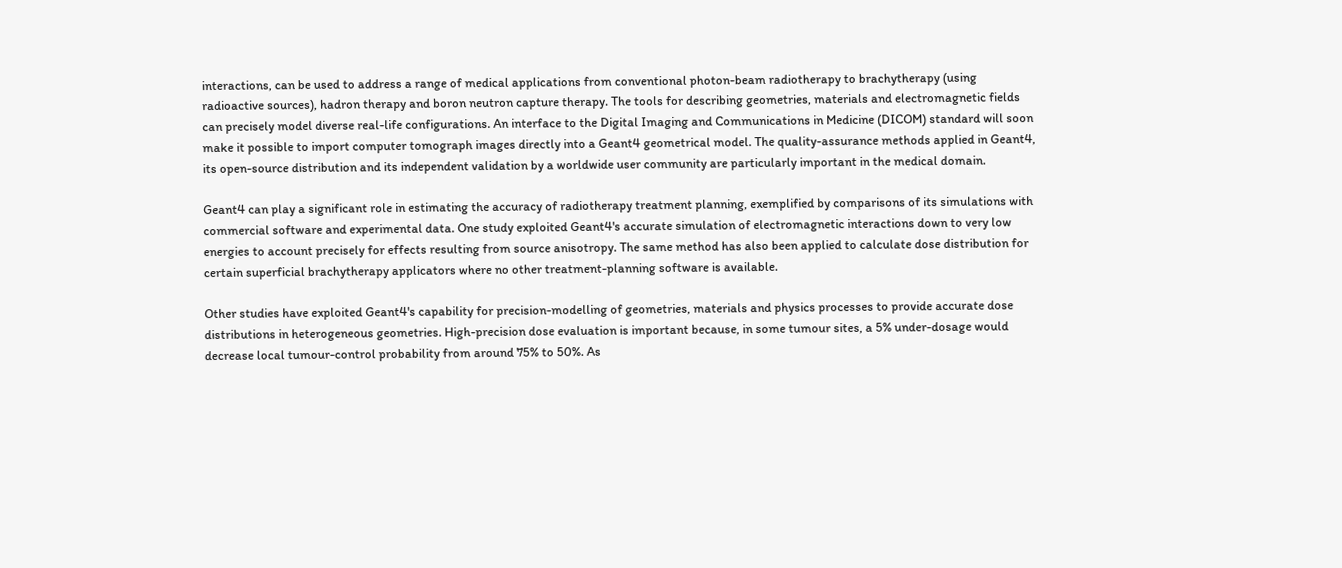interactions, can be used to address a range of medical applications from conventional photon-beam radiotherapy to brachytherapy (using radioactive sources), hadron therapy and boron neutron capture therapy. The tools for describing geometries, materials and electromagnetic fields can precisely model diverse real-life configurations. An interface to the Digital Imaging and Communications in Medicine (DICOM) standard will soon make it possible to import computer tomograph images directly into a Geant4 geometrical model. The quality-assurance methods applied in Geant4, its open-source distribution and its independent validation by a worldwide user community are particularly important in the medical domain.

Geant4 can play a significant role in estimating the accuracy of radiotherapy treatment planning, exemplified by comparisons of its simulations with commercial software and experimental data. One study exploited Geant4's accurate simulation of electromagnetic interactions down to very low energies to account precisely for effects resulting from source anisotropy. The same method has also been applied to calculate dose distribution for certain superficial brachytherapy applicators where no other treatment-planning software is available.

Other studies have exploited Geant4's capability for precision-modelling of geometries, materials and physics processes to provide accurate dose distributions in heterogeneous geometries. High-precision dose evaluation is important because, in some tumour sites, a 5% under-dosage would decrease local tumour-control probability from around 75% to 50%. As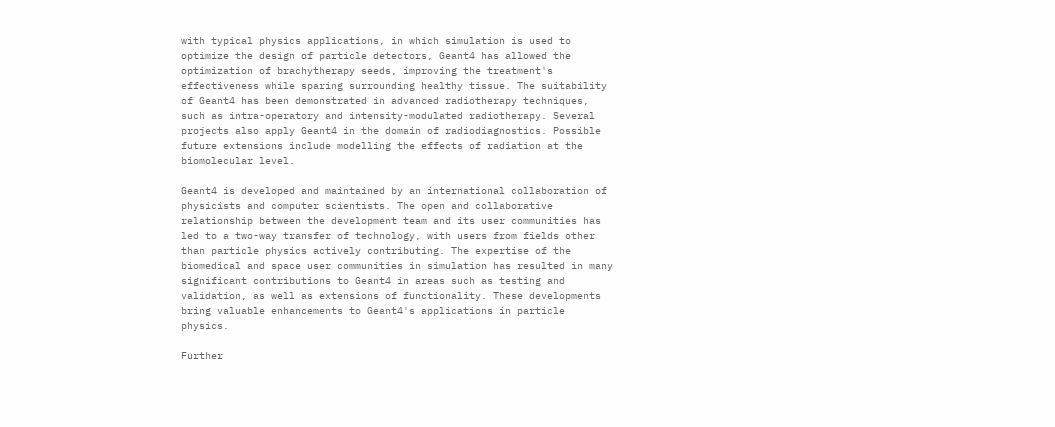with typical physics applications, in which simulation is used to optimize the design of particle detectors, Geant4 has allowed the optimization of brachytherapy seeds, improving the treatment's effectiveness while sparing surrounding healthy tissue. The suitability of Geant4 has been demonstrated in advanced radiotherapy techniques, such as intra-operatory and intensity-modulated radiotherapy. Several projects also apply Geant4 in the domain of radiodiagnostics. Possible future extensions include modelling the effects of radiation at the biomolecular level.

Geant4 is developed and maintained by an international collaboration of physicists and computer scientists. The open and collaborative relationship between the development team and its user communities has led to a two-way transfer of technology, with users from fields other than particle physics actively contributing. The expertise of the biomedical and space user communities in simulation has resulted in many significant contributions to Geant4 in areas such as testing and validation, as well as extensions of functionality. These developments bring valuable enhancements to Geant4's applications in particle physics.

Further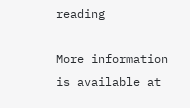reading

More information is available at